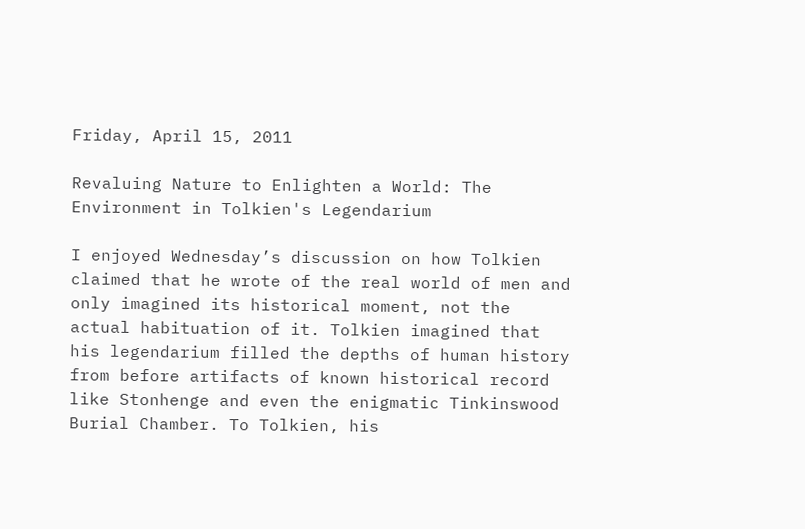Friday, April 15, 2011

Revaluing Nature to Enlighten a World: The Environment in Tolkien's Legendarium

I enjoyed Wednesday’s discussion on how Tolkien claimed that he wrote of the real world of men and only imagined its historical moment, not the actual habituation of it. Tolkien imagined that his legendarium filled the depths of human history from before artifacts of known historical record like Stonhenge and even the enigmatic Tinkinswood Burial Chamber. To Tolkien, his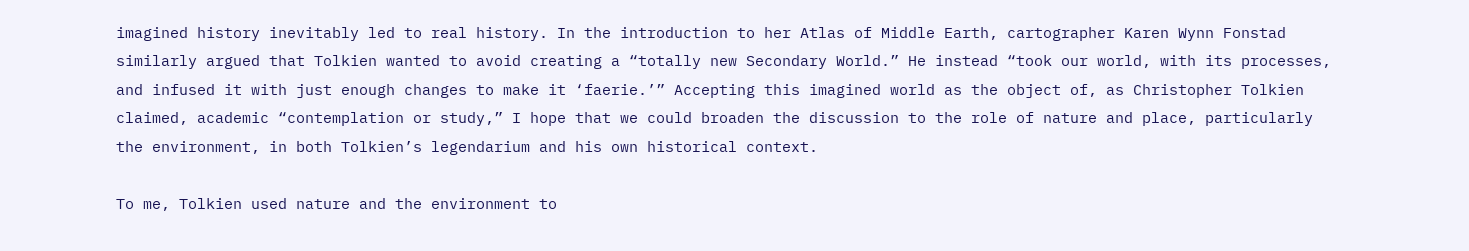imagined history inevitably led to real history. In the introduction to her Atlas of Middle Earth, cartographer Karen Wynn Fonstad similarly argued that Tolkien wanted to avoid creating a “totally new Secondary World.” He instead “took our world, with its processes, and infused it with just enough changes to make it ‘faerie.’” Accepting this imagined world as the object of, as Christopher Tolkien claimed, academic “contemplation or study,” I hope that we could broaden the discussion to the role of nature and place, particularly the environment, in both Tolkien’s legendarium and his own historical context.

To me, Tolkien used nature and the environment to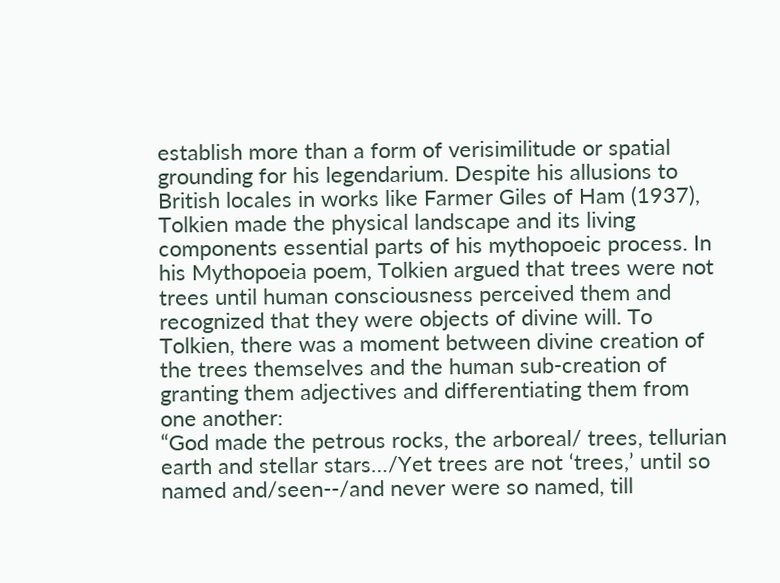establish more than a form of verisimilitude or spatial grounding for his legendarium. Despite his allusions to British locales in works like Farmer Giles of Ham (1937), Tolkien made the physical landscape and its living components essential parts of his mythopoeic process. In his Mythopoeia poem, Tolkien argued that trees were not trees until human consciousness perceived them and recognized that they were objects of divine will. To Tolkien, there was a moment between divine creation of the trees themselves and the human sub-creation of granting them adjectives and differentiating them from one another:
“God made the petrous rocks, the arboreal/ trees, tellurian earth and stellar stars…/Yet trees are not ‘trees,’ until so named and/seen--/and never were so named, till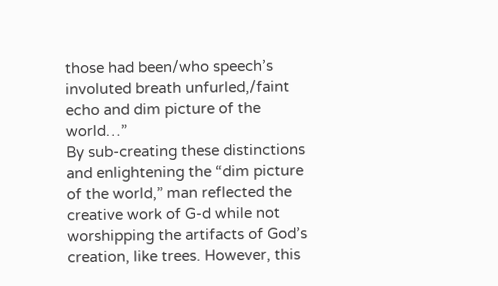those had been/who speech’s involuted breath unfurled,/faint echo and dim picture of the world…”
By sub-creating these distinctions and enlightening the “dim picture of the world,” man reflected the creative work of G-d while not worshipping the artifacts of God’s creation, like trees. However, this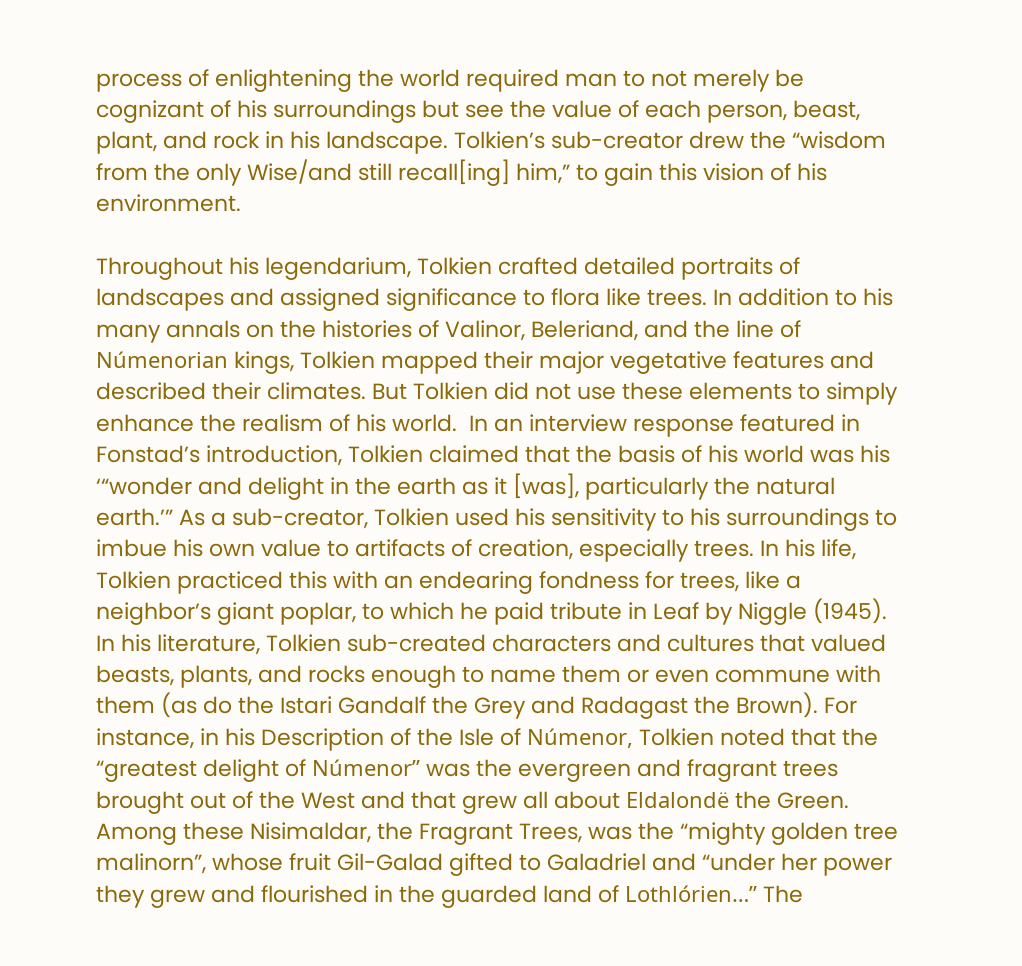process of enlightening the world required man to not merely be cognizant of his surroundings but see the value of each person, beast, plant, and rock in his landscape. Tolkien’s sub-creator drew the “wisdom from the only Wise/and still recall[ing] him,” to gain this vision of his environment.

Throughout his legendarium, Tolkien crafted detailed portraits of landscapes and assigned significance to flora like trees. In addition to his many annals on the histories of Valinor, Beleriand, and the line of Númenorian kings, Tolkien mapped their major vegetative features and described their climates. But Tolkien did not use these elements to simply enhance the realism of his world.  In an interview response featured in Fonstad’s introduction, Tolkien claimed that the basis of his world was his ‘“wonder and delight in the earth as it [was], particularly the natural earth.’” As a sub-creator, Tolkien used his sensitivity to his surroundings to imbue his own value to artifacts of creation, especially trees. In his life, Tolkien practiced this with an endearing fondness for trees, like a neighbor’s giant poplar, to which he paid tribute in Leaf by Niggle (1945). In his literature, Tolkien sub-created characters and cultures that valued beasts, plants, and rocks enough to name them or even commune with them (as do the Istari Gandalf the Grey and Radagast the Brown). For instance, in his Description of the Isle of Númenor, Tolkien noted that the “greatest delight of Númenor” was the evergreen and fragrant trees brought out of the West and that grew all about Eldalondë the Green. Among these Nisimaldar, the Fragrant Trees, was the “mighty golden tree malinorn”, whose fruit Gil-Galad gifted to Galadriel and “under her power they grew and flourished in the guarded land of Lothlórien…” The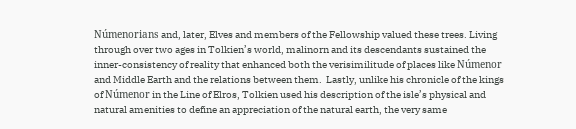Númenorians and, later, Elves and members of the Fellowship valued these trees. Living through over two ages in Tolkien’s world, malinorn and its descendants sustained the inner-consistency of reality that enhanced both the verisimilitude of places like Númenor and Middle Earth and the relations between them.  Lastly, unlike his chronicle of the kings of Númenor in the Line of Elros, Tolkien used his description of the isle’s physical and natural amenities to define an appreciation of the natural earth, the very same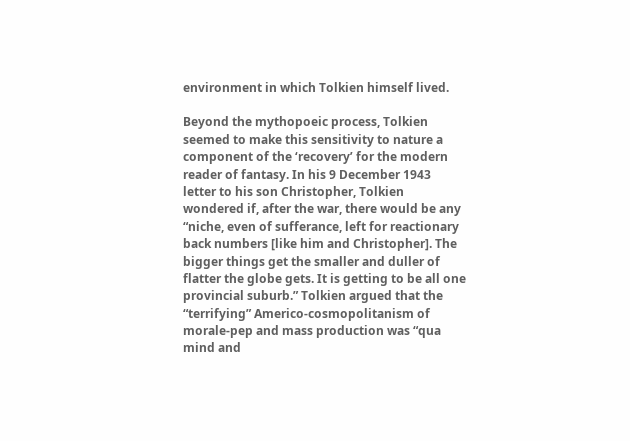environment in which Tolkien himself lived.

Beyond the mythopoeic process, Tolkien seemed to make this sensitivity to nature a component of the ‘recovery’ for the modern reader of fantasy. In his 9 December 1943 letter to his son Christopher, Tolkien wondered if, after the war, there would be any “niche, even of sufferance, left for reactionary back numbers [like him and Christopher]. The bigger things get the smaller and duller of flatter the globe gets. It is getting to be all one provincial suburb.” Tolkien argued that the “terrifying” Americo-cosmopolitanism of morale-pep and mass production was “qua mind and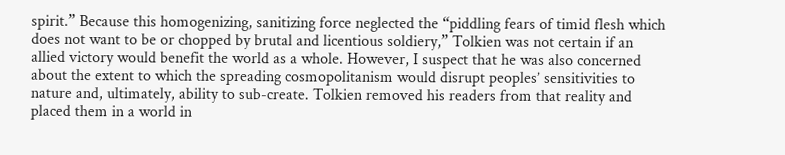spirit.” Because this homogenizing, sanitizing force neglected the “piddling fears of timid flesh which does not want to be or chopped by brutal and licentious soldiery,” Tolkien was not certain if an allied victory would benefit the world as a whole. However, I suspect that he was also concerned about the extent to which the spreading cosmopolitanism would disrupt peoples’ sensitivities to nature and, ultimately, ability to sub-create. Tolkien removed his readers from that reality and placed them in a world in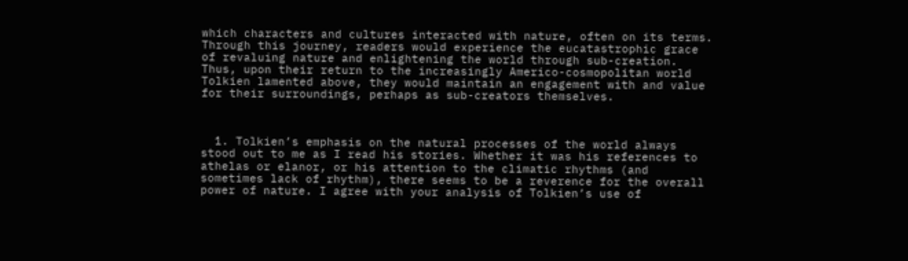which characters and cultures interacted with nature, often on its terms. Through this journey, readers would experience the eucatastrophic grace of revaluing nature and enlightening the world through sub-creation. Thus, upon their return to the increasingly Americo-cosmopolitan world Tolkien lamented above, they would maintain an engagement with and value for their surroundings, perhaps as sub-creators themselves.



  1. Tolkien’s emphasis on the natural processes of the world always stood out to me as I read his stories. Whether it was his references to athelas or elanor, or his attention to the climatic rhythms (and sometimes lack of rhythm), there seems to be a reverence for the overall power of nature. I agree with your analysis of Tolkien’s use of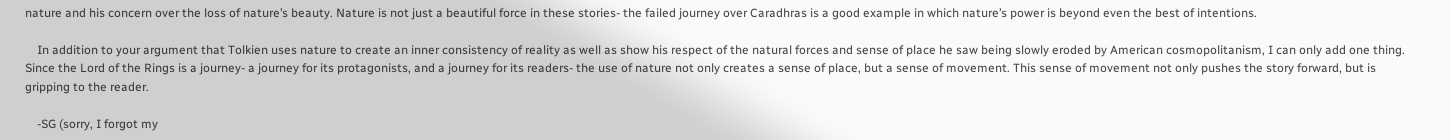nature and his concern over the loss of nature’s beauty. Nature is not just a beautiful force in these stories- the failed journey over Caradhras is a good example in which nature’s power is beyond even the best of intentions.

    In addition to your argument that Tolkien uses nature to create an inner consistency of reality as well as show his respect of the natural forces and sense of place he saw being slowly eroded by American cosmopolitanism, I can only add one thing. Since the Lord of the Rings is a journey- a journey for its protagonists, and a journey for its readers- the use of nature not only creates a sense of place, but a sense of movement. This sense of movement not only pushes the story forward, but is gripping to the reader.

    -SG (sorry, I forgot my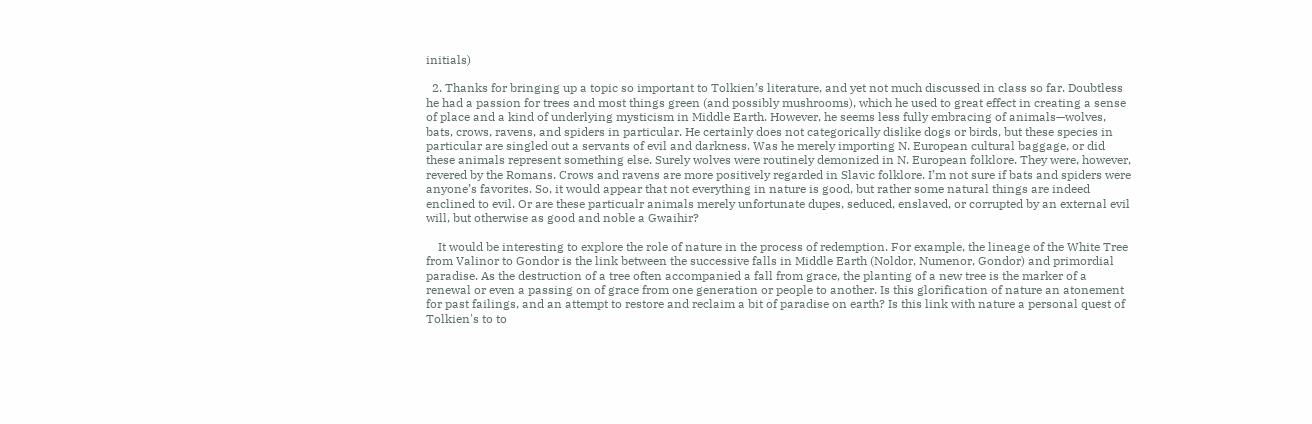initials)

  2. Thanks for bringing up a topic so important to Tolkien’s literature, and yet not much discussed in class so far. Doubtless he had a passion for trees and most things green (and possibly mushrooms), which he used to great effect in creating a sense of place and a kind of underlying mysticism in Middle Earth. However, he seems less fully embracing of animals—wolves, bats, crows, ravens, and spiders in particular. He certainly does not categorically dislike dogs or birds, but these species in particular are singled out a servants of evil and darkness. Was he merely importing N. European cultural baggage, or did these animals represent something else. Surely wolves were routinely demonized in N. European folklore. They were, however, revered by the Romans. Crows and ravens are more positively regarded in Slavic folklore. I’m not sure if bats and spiders were anyone’s favorites. So, it would appear that not everything in nature is good, but rather some natural things are indeed enclined to evil. Or are these particualr animals merely unfortunate dupes, seduced, enslaved, or corrupted by an external evil will, but otherwise as good and noble a Gwaihir?

    It would be interesting to explore the role of nature in the process of redemption. For example, the lineage of the White Tree from Valinor to Gondor is the link between the successive falls in Middle Earth (Noldor, Numenor, Gondor) and primordial paradise. As the destruction of a tree often accompanied a fall from grace, the planting of a new tree is the marker of a renewal or even a passing on of grace from one generation or people to another. Is this glorification of nature an atonement for past failings, and an attempt to restore and reclaim a bit of paradise on earth? Is this link with nature a personal quest of Tolkien's to to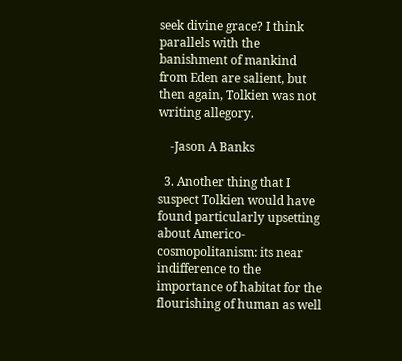seek divine grace? I think parallels with the banishment of mankind from Eden are salient, but then again, Tolkien was not writing allegory.

    -Jason A Banks

  3. Another thing that I suspect Tolkien would have found particularly upsetting about Americo-cosmopolitanism: its near indifference to the importance of habitat for the flourishing of human as well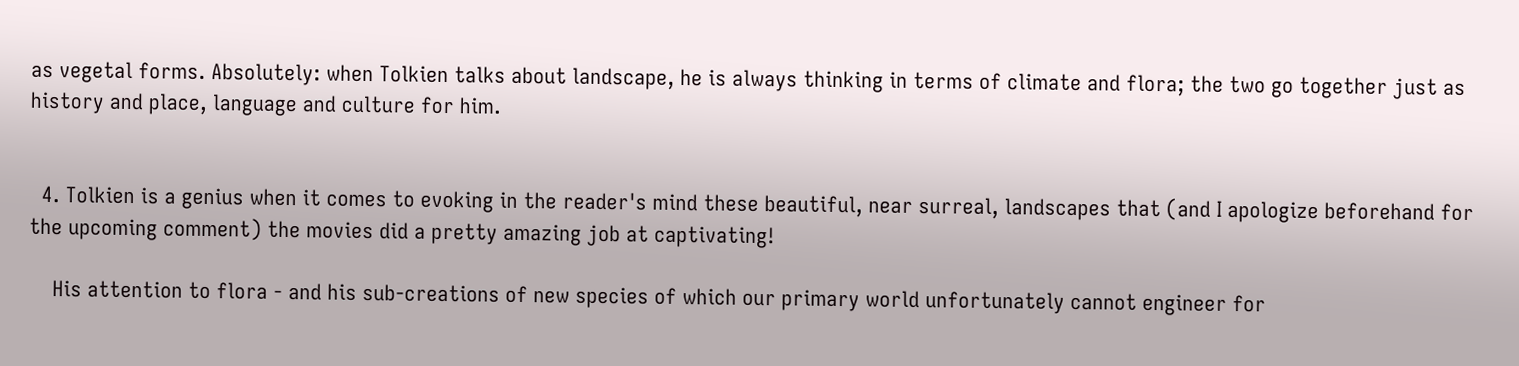as vegetal forms. Absolutely: when Tolkien talks about landscape, he is always thinking in terms of climate and flora; the two go together just as history and place, language and culture for him.


  4. Tolkien is a genius when it comes to evoking in the reader's mind these beautiful, near surreal, landscapes that (and I apologize beforehand for the upcoming comment) the movies did a pretty amazing job at captivating!

    His attention to flora - and his sub-creations of new species of which our primary world unfortunately cannot engineer for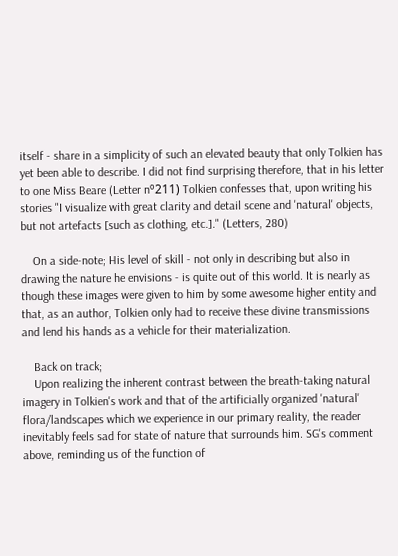itself - share in a simplicity of such an elevated beauty that only Tolkien has yet been able to describe. I did not find surprising therefore, that in his letter to one Miss Beare (Letter nº211) Tolkien confesses that, upon writing his stories "I visualize with great clarity and detail scene and 'natural' objects, but not artefacts [such as clothing, etc.]." (Letters, 280)

    On a side-note; His level of skill - not only in describing but also in drawing the nature he envisions - is quite out of this world. It is nearly as though these images were given to him by some awesome higher entity and that, as an author, Tolkien only had to receive these divine transmissions and lend his hands as a vehicle for their materialization.

    Back on track;
    Upon realizing the inherent contrast between the breath-taking natural imagery in Tolkien's work and that of the artificially organized 'natural' flora/landscapes which we experience in our primary reality, the reader inevitably feels sad for state of nature that surrounds him. SG's comment above, reminding us of the function of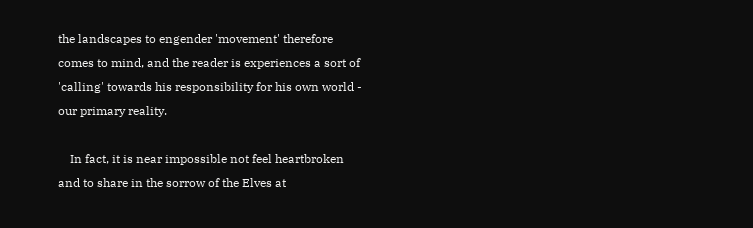the landscapes to engender 'movement' therefore comes to mind, and the reader is experiences a sort of 'calling' towards his responsibility for his own world - our primary reality.

    In fact, it is near impossible not feel heartbroken and to share in the sorrow of the Elves at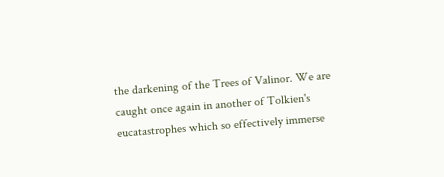the darkening of the Trees of Valinor. We are caught once again in another of Tolkien's eucatastrophes which so effectively immerse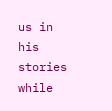us in his stories while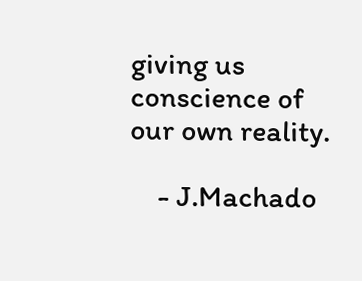giving us conscience of our own reality.

    - J.Machado